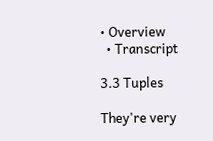• Overview
  • Transcript

3.3 Tuples

They're very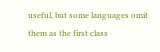useful, but some languages omit them as the first class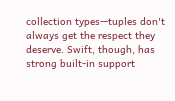collection types—tuples don't always get the respect they deserve. Swift, though, has strong built-in support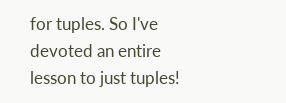for tuples. So I've devoted an entire lesson to just tuples!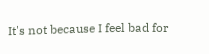It's not because I feel bad for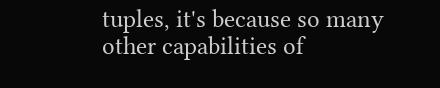tuples, it's because so many other capabilities of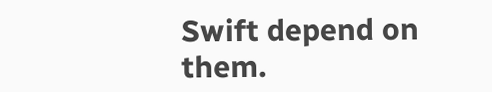Swift depend on them.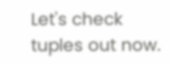Let's check tuples out now.